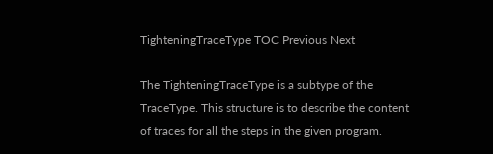TighteningTraceType TOC Previous Next

The TighteningTraceType is a subtype of the TraceType. This structure is to describe the content of traces for all the steps in the given program.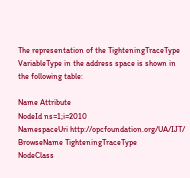The representation of the TighteningTraceType VariableType in the address space is shown in the following table:

Name Attribute
NodeId ns=1;i=2010
NamespaceUri http://opcfoundation.org/UA/IJT/
BrowseName TighteningTraceType
NodeClass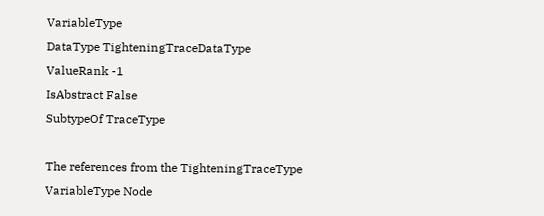VariableType
DataType TighteningTraceDataType
ValueRank -1
IsAbstract False
SubtypeOf TraceType

The references from the TighteningTraceType VariableType Node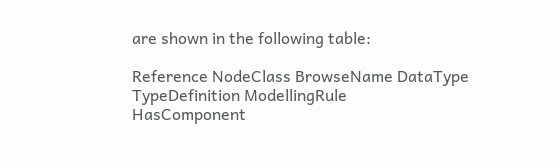are shown in the following table:

Reference NodeClass BrowseName DataType TypeDefinition ModellingRule
HasComponent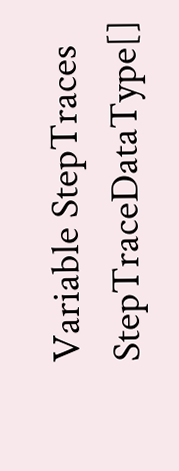Variable StepTraces StepTraceDataType[]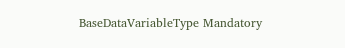BaseDataVariableType Mandatory